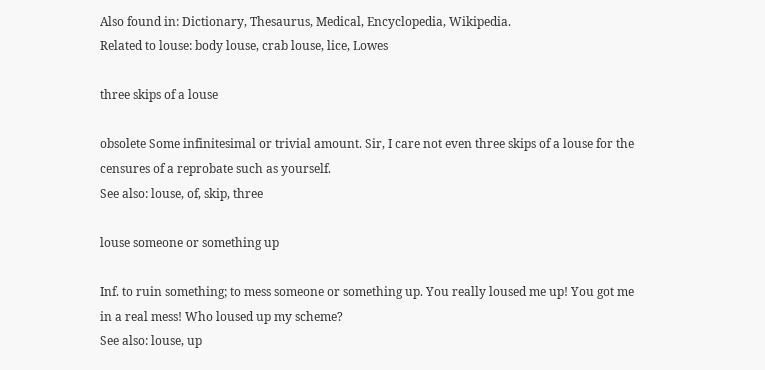Also found in: Dictionary, Thesaurus, Medical, Encyclopedia, Wikipedia.
Related to louse: body louse, crab louse, lice, Lowes

three skips of a louse

obsolete Some infinitesimal or trivial amount. Sir, I care not even three skips of a louse for the censures of a reprobate such as yourself.
See also: louse, of, skip, three

louse someone or something up

Inf. to ruin something; to mess someone or something up. You really loused me up! You got me in a real mess! Who loused up my scheme?
See also: louse, up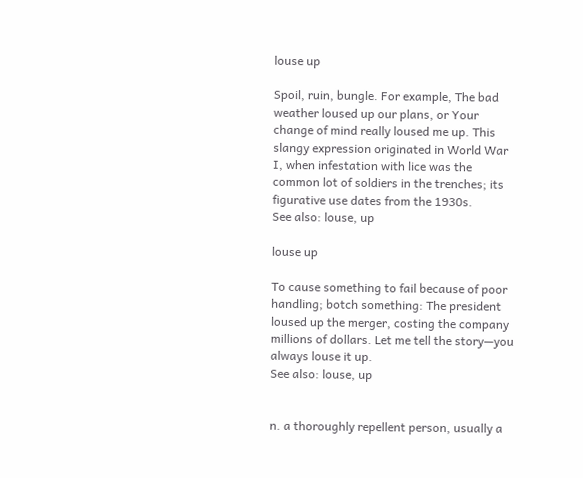louse up

Spoil, ruin, bungle. For example, The bad weather loused up our plans, or Your change of mind really loused me up. This slangy expression originated in World War I, when infestation with lice was the common lot of soldiers in the trenches; its figurative use dates from the 1930s.
See also: louse, up

louse up

To cause something to fail because of poor handling; botch something: The president loused up the merger, costing the company millions of dollars. Let me tell the story—you always louse it up.
See also: louse, up


n. a thoroughly repellent person, usually a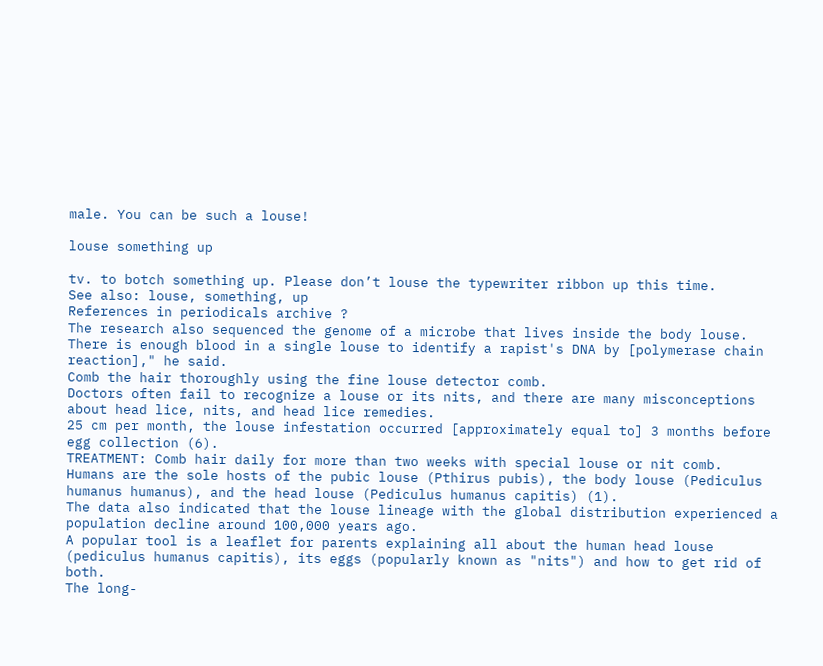male. You can be such a louse!

louse something up

tv. to botch something up. Please don’t louse the typewriter ribbon up this time.
See also: louse, something, up
References in periodicals archive ?
The research also sequenced the genome of a microbe that lives inside the body louse.
There is enough blood in a single louse to identify a rapist's DNA by [polymerase chain reaction]," he said.
Comb the hair thoroughly using the fine louse detector comb.
Doctors often fail to recognize a louse or its nits, and there are many misconceptions about head lice, nits, and head lice remedies.
25 cm per month, the louse infestation occurred [approximately equal to] 3 months before egg collection (6).
TREATMENT: Comb hair daily for more than two weeks with special louse or nit comb.
Humans are the sole hosts of the pubic louse (Pthirus pubis), the body louse (Pediculus humanus humanus), and the head louse (Pediculus humanus capitis) (1).
The data also indicated that the louse lineage with the global distribution experienced a population decline around 100,000 years ago.
A popular tool is a leaflet for parents explaining all about the human head louse (pediculus humanus capitis), its eggs (popularly known as "nits") and how to get rid of both.
The long-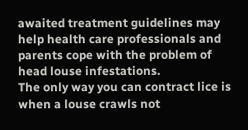awaited treatment guidelines may help health care professionals and parents cope with the problem of head louse infestations.
The only way you can contract lice is when a louse crawls not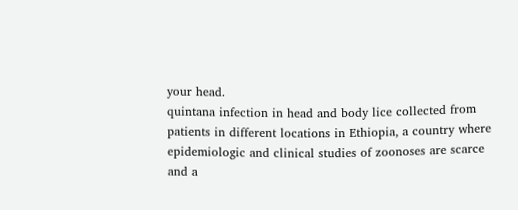your head.
quintana infection in head and body lice collected from patients in different locations in Ethiopia, a country where epidemiologic and clinical studies of zoonoses are scarce and a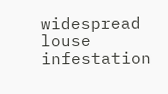widespread louse infestation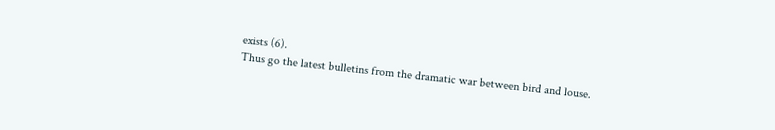exists (6).
Thus go the latest bulletins from the dramatic war between bird and louse.